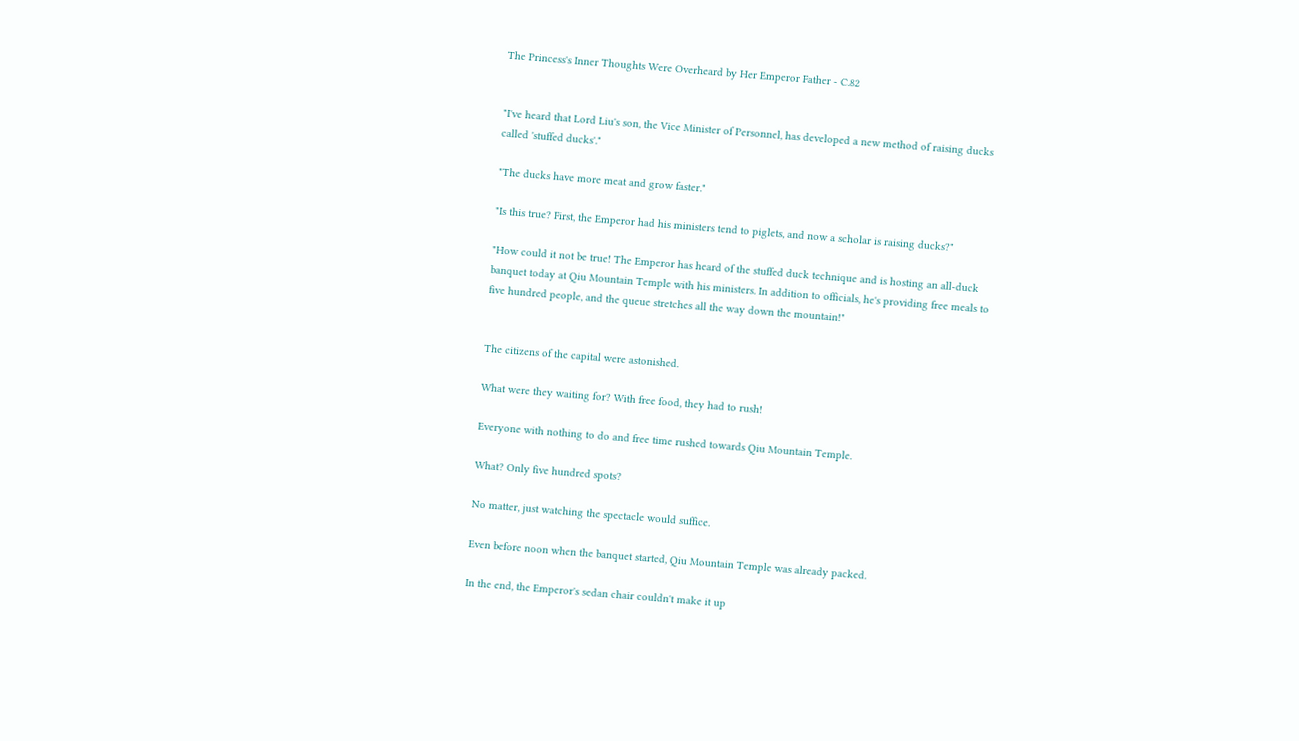The Princess's Inner Thoughts Were Overheard by Her Emperor Father - C.82


"I've heard that Lord Liu's son, the Vice Minister of Personnel, has developed a new method of raising ducks called 'stuffed ducks'."

"The ducks have more meat and grow faster."

"Is this true? First, the Emperor had his ministers tend to piglets, and now a scholar is raising ducks?"

"How could it not be true! The Emperor has heard of the stuffed duck technique and is hosting an all-duck banquet today at Qiu Mountain Temple with his ministers. In addition to officials, he's providing free meals to five hundred people, and the queue stretches all the way down the mountain!"


The citizens of the capital were astonished.

What were they waiting for? With free food, they had to rush!

Everyone with nothing to do and free time rushed towards Qiu Mountain Temple.

What? Only five hundred spots?

No matter, just watching the spectacle would suffice.

Even before noon when the banquet started, Qiu Mountain Temple was already packed.

In the end, the Emperor's sedan chair couldn't make it up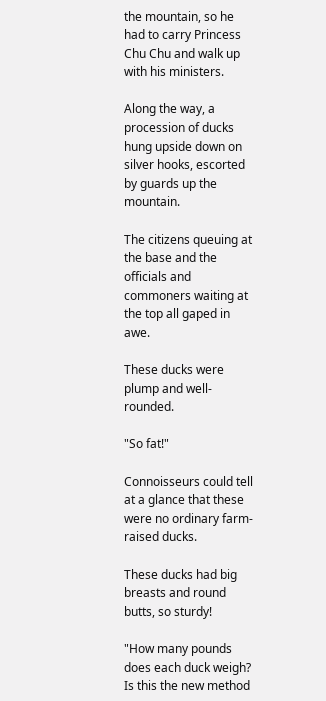the mountain, so he had to carry Princess Chu Chu and walk up with his ministers.

Along the way, a procession of ducks hung upside down on silver hooks, escorted by guards up the mountain.

The citizens queuing at the base and the officials and commoners waiting at the top all gaped in awe.

These ducks were plump and well-rounded.

"So fat!"

Connoisseurs could tell at a glance that these were no ordinary farm-raised ducks.

These ducks had big breasts and round butts, so sturdy!

"How many pounds does each duck weigh? Is this the new method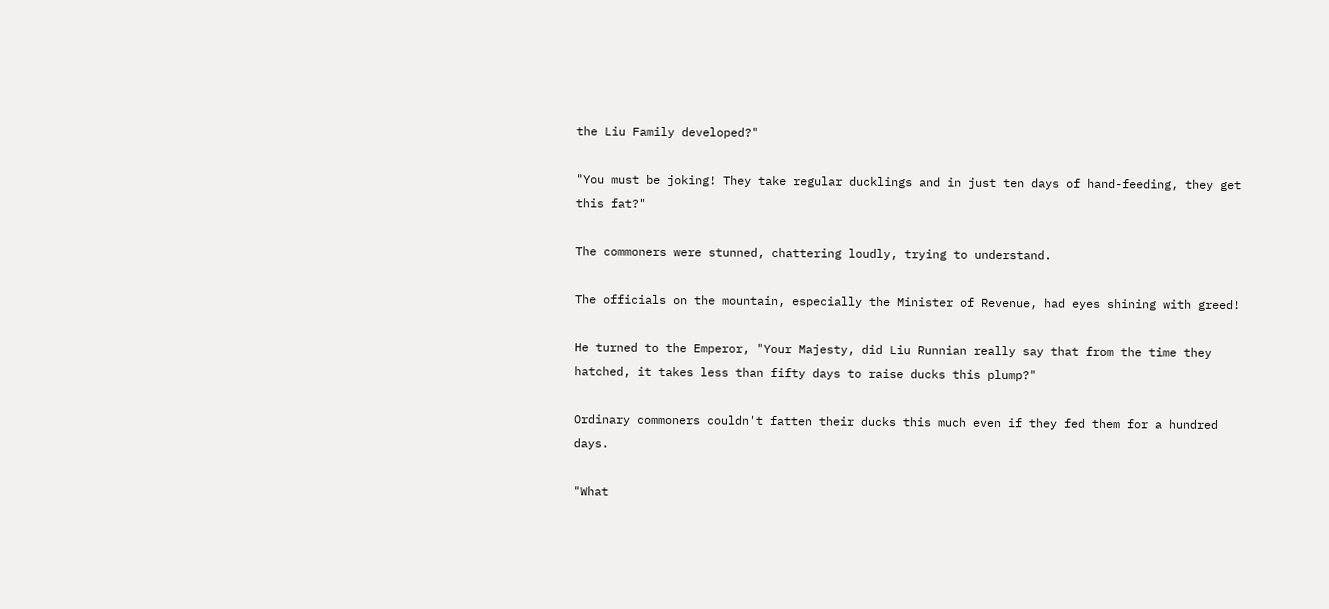the Liu Family developed?"

"You must be joking! They take regular ducklings and in just ten days of hand-feeding, they get this fat?"

The commoners were stunned, chattering loudly, trying to understand.

The officials on the mountain, especially the Minister of Revenue, had eyes shining with greed!

He turned to the Emperor, "Your Majesty, did Liu Runnian really say that from the time they hatched, it takes less than fifty days to raise ducks this plump?"

Ordinary commoners couldn't fatten their ducks this much even if they fed them for a hundred days.

"What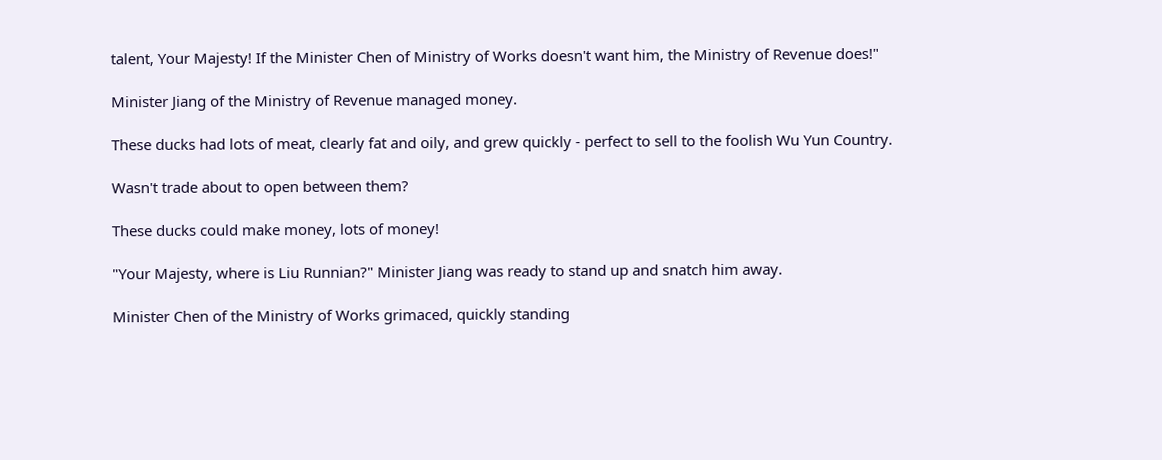talent, Your Majesty! If the Minister Chen of Ministry of Works doesn't want him, the Ministry of Revenue does!"

Minister Jiang of the Ministry of Revenue managed money.

These ducks had lots of meat, clearly fat and oily, and grew quickly - perfect to sell to the foolish Wu Yun Country.

Wasn't trade about to open between them?

These ducks could make money, lots of money!

"Your Majesty, where is Liu Runnian?" Minister Jiang was ready to stand up and snatch him away.

Minister Chen of the Ministry of Works grimaced, quickly standing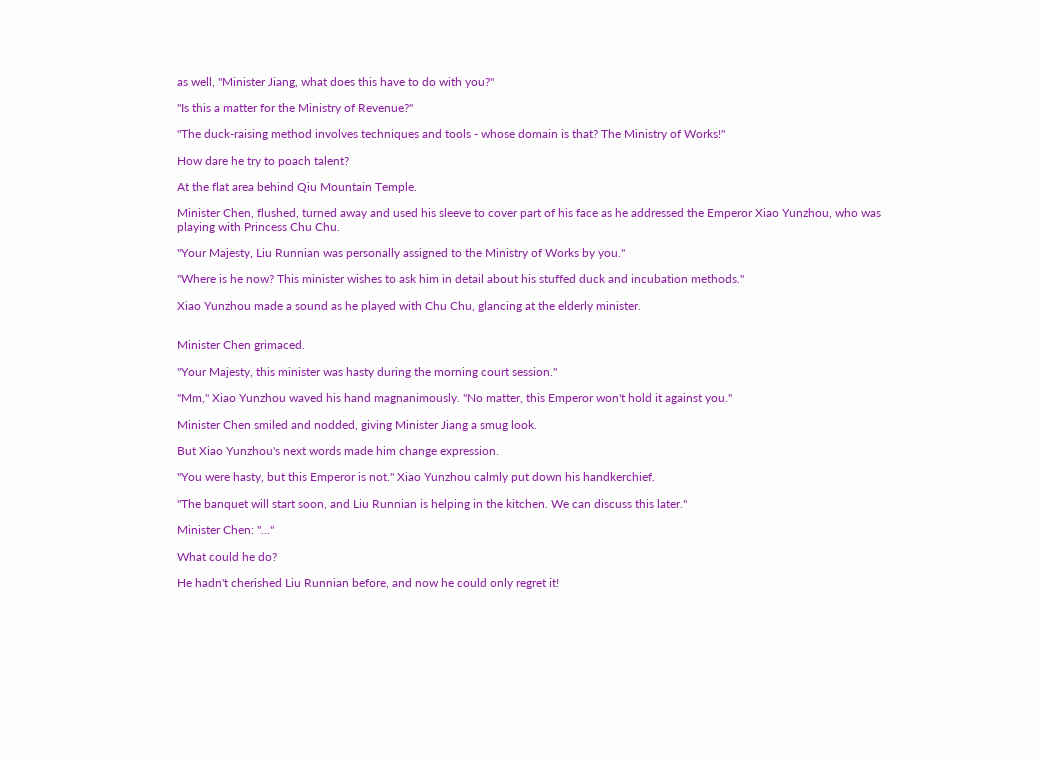as well, "Minister Jiang, what does this have to do with you?"

"Is this a matter for the Ministry of Revenue?"

"The duck-raising method involves techniques and tools - whose domain is that? The Ministry of Works!"

How dare he try to poach talent?

At the flat area behind Qiu Mountain Temple.

Minister Chen, flushed, turned away and used his sleeve to cover part of his face as he addressed the Emperor Xiao Yunzhou, who was playing with Princess Chu Chu.

"Your Majesty, Liu Runnian was personally assigned to the Ministry of Works by you."

"Where is he now? This minister wishes to ask him in detail about his stuffed duck and incubation methods."

Xiao Yunzhou made a sound as he played with Chu Chu, glancing at the elderly minister.


Minister Chen grimaced.

"Your Majesty, this minister was hasty during the morning court session."

"Mm," Xiao Yunzhou waved his hand magnanimously. "No matter, this Emperor won't hold it against you."

Minister Chen smiled and nodded, giving Minister Jiang a smug look.

But Xiao Yunzhou's next words made him change expression.

"You were hasty, but this Emperor is not." Xiao Yunzhou calmly put down his handkerchief.

"The banquet will start soon, and Liu Runnian is helping in the kitchen. We can discuss this later."

Minister Chen: "..."

What could he do?

He hadn't cherished Liu Runnian before, and now he could only regret it!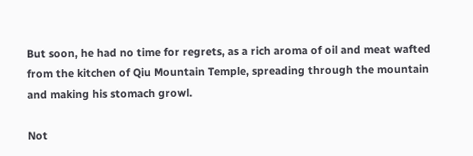But soon, he had no time for regrets, as a rich aroma of oil and meat wafted from the kitchen of Qiu Mountain Temple, spreading through the mountain and making his stomach growl.

Not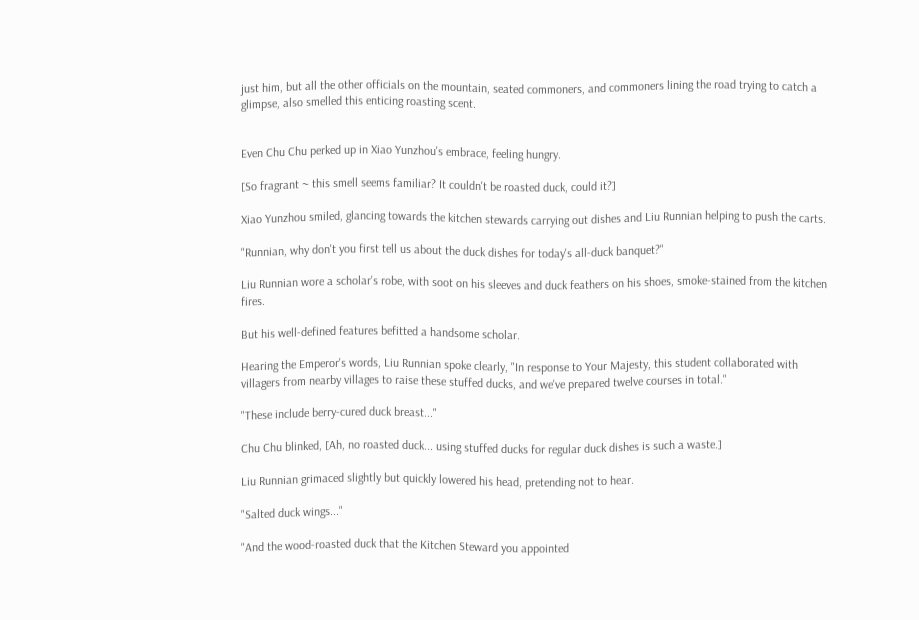just him, but all the other officials on the mountain, seated commoners, and commoners lining the road trying to catch a glimpse, also smelled this enticing roasting scent.


Even Chu Chu perked up in Xiao Yunzhou's embrace, feeling hungry.

[So fragrant ~ this smell seems familiar? It couldn't be roasted duck, could it?]

Xiao Yunzhou smiled, glancing towards the kitchen stewards carrying out dishes and Liu Runnian helping to push the carts.

"Runnian, why don't you first tell us about the duck dishes for today's all-duck banquet?"

Liu Runnian wore a scholar's robe, with soot on his sleeves and duck feathers on his shoes, smoke-stained from the kitchen fires.

But his well-defined features befitted a handsome scholar.

Hearing the Emperor's words, Liu Runnian spoke clearly, "In response to Your Majesty, this student collaborated with villagers from nearby villages to raise these stuffed ducks, and we've prepared twelve courses in total."

"These include berry-cured duck breast..."

Chu Chu blinked, [Ah, no roasted duck... using stuffed ducks for regular duck dishes is such a waste.]

Liu Runnian grimaced slightly but quickly lowered his head, pretending not to hear.

"Salted duck wings..."

"And the wood-roasted duck that the Kitchen Steward you appointed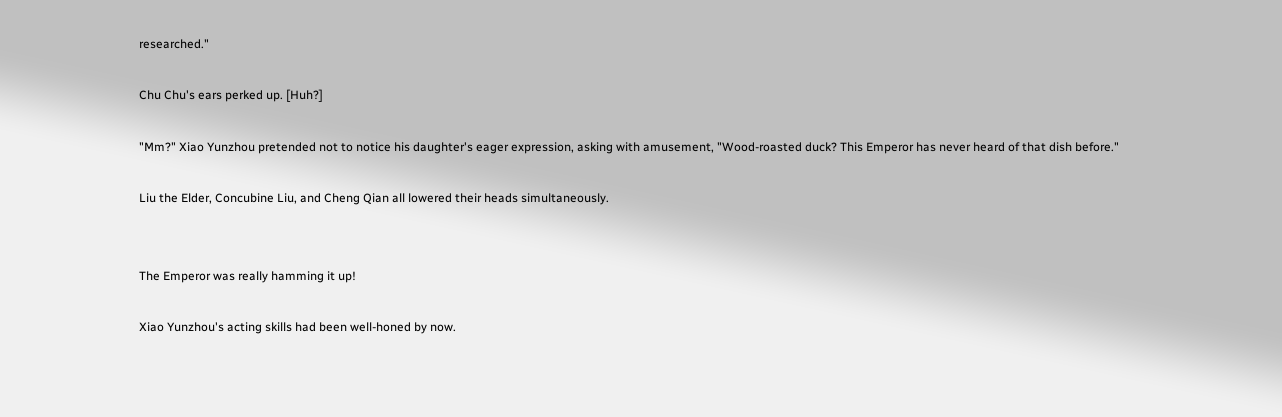researched."

Chu Chu's ears perked up. [Huh?]

"Mm?" Xiao Yunzhou pretended not to notice his daughter's eager expression, asking with amusement, "Wood-roasted duck? This Emperor has never heard of that dish before."

Liu the Elder, Concubine Liu, and Cheng Qian all lowered their heads simultaneously.


The Emperor was really hamming it up!

Xiao Yunzhou's acting skills had been well-honed by now.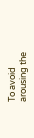To avoid arousing the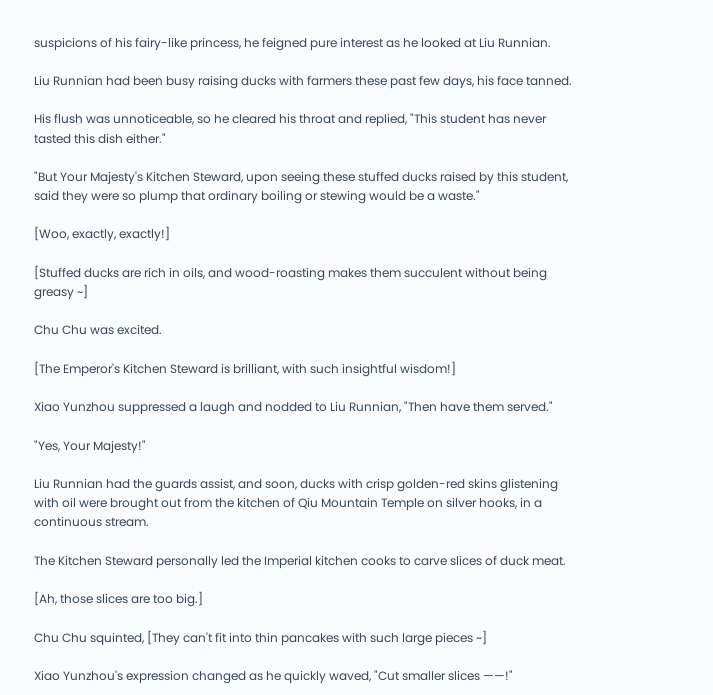suspicions of his fairy-like princess, he feigned pure interest as he looked at Liu Runnian.

Liu Runnian had been busy raising ducks with farmers these past few days, his face tanned.

His flush was unnoticeable, so he cleared his throat and replied, "This student has never tasted this dish either."

"But Your Majesty's Kitchen Steward, upon seeing these stuffed ducks raised by this student, said they were so plump that ordinary boiling or stewing would be a waste."

[Woo, exactly, exactly!]

[Stuffed ducks are rich in oils, and wood-roasting makes them succulent without being greasy ~]

Chu Chu was excited.

[The Emperor's Kitchen Steward is brilliant, with such insightful wisdom!]

Xiao Yunzhou suppressed a laugh and nodded to Liu Runnian, "Then have them served."

"Yes, Your Majesty!"

Liu Runnian had the guards assist, and soon, ducks with crisp golden-red skins glistening with oil were brought out from the kitchen of Qiu Mountain Temple on silver hooks, in a continuous stream.

The Kitchen Steward personally led the Imperial kitchen cooks to carve slices of duck meat.

[Ah, those slices are too big.]

Chu Chu squinted, [They can't fit into thin pancakes with such large pieces ~]

Xiao Yunzhou's expression changed as he quickly waved, "Cut smaller slices ——!"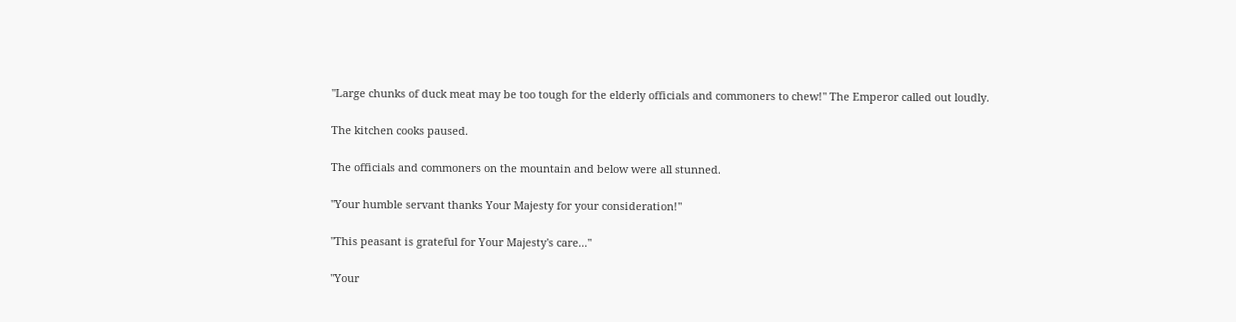"Large chunks of duck meat may be too tough for the elderly officials and commoners to chew!" The Emperor called out loudly.

The kitchen cooks paused.

The officials and commoners on the mountain and below were all stunned.

"Your humble servant thanks Your Majesty for your consideration!"

"This peasant is grateful for Your Majesty's care..."

"Your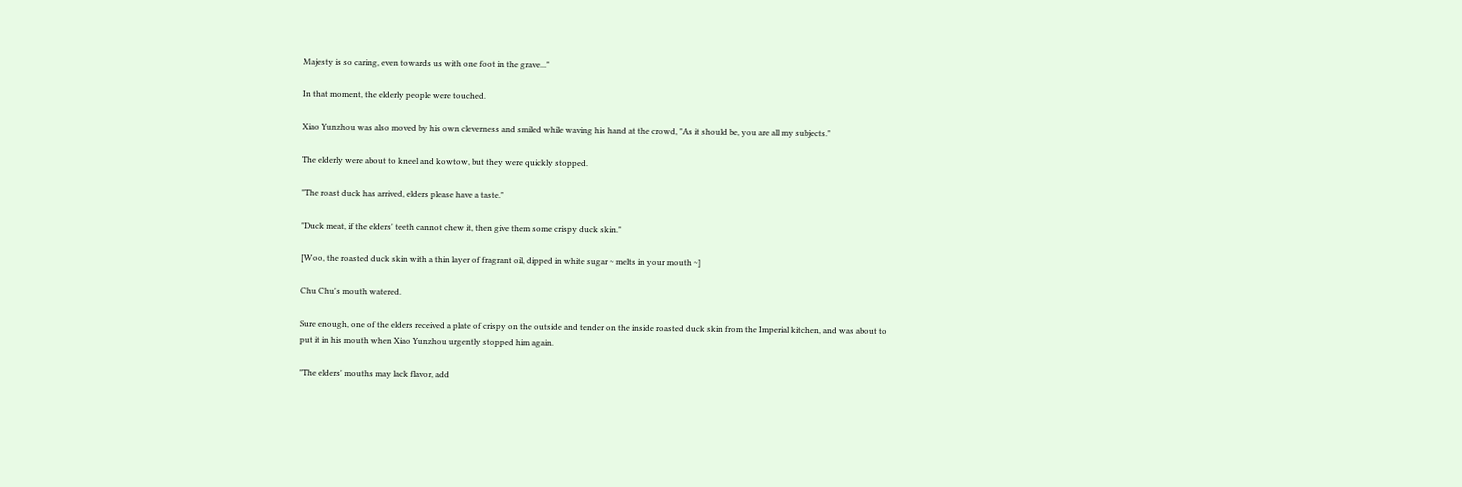Majesty is so caring, even towards us with one foot in the grave..."

In that moment, the elderly people were touched.

Xiao Yunzhou was also moved by his own cleverness and smiled while waving his hand at the crowd, "As it should be, you are all my subjects."

The elderly were about to kneel and kowtow, but they were quickly stopped.

"The roast duck has arrived, elders please have a taste."

"Duck meat, if the elders' teeth cannot chew it, then give them some crispy duck skin."

[Woo, the roasted duck skin with a thin layer of fragrant oil, dipped in white sugar ~ melts in your mouth ~]

Chu Chu's mouth watered.

Sure enough, one of the elders received a plate of crispy on the outside and tender on the inside roasted duck skin from the Imperial kitchen, and was about to put it in his mouth when Xiao Yunzhou urgently stopped him again.

"The elders' mouths may lack flavor, add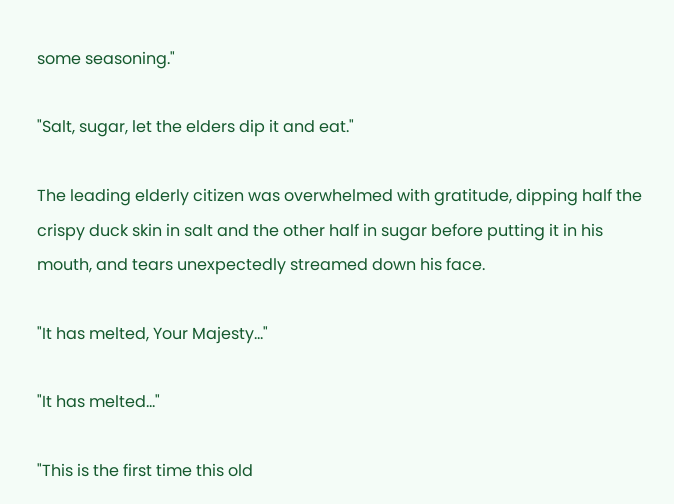some seasoning."

"Salt, sugar, let the elders dip it and eat."

The leading elderly citizen was overwhelmed with gratitude, dipping half the crispy duck skin in salt and the other half in sugar before putting it in his mouth, and tears unexpectedly streamed down his face.

"It has melted, Your Majesty..."

"It has melted..."

"This is the first time this old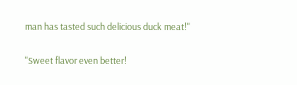man has tasted such delicious duck meat!"

"Sweet flavor even better!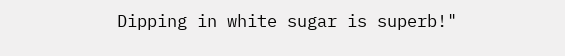Dipping in white sugar is superb!"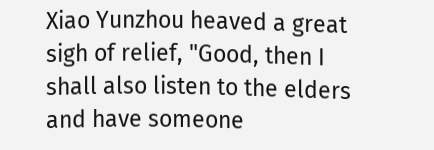Xiao Yunzhou heaved a great sigh of relief, "Good, then I shall also listen to the elders and have someone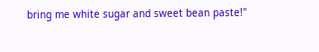bring me white sugar and sweet bean paste!"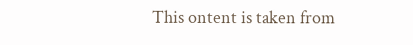This ontent is taken from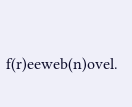f(r)eeweb(n)ovel.